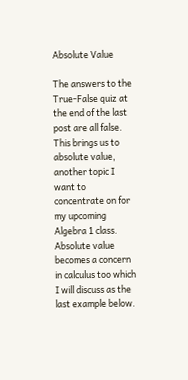Absolute Value

The answers to the True-False quiz at the end of the last post are all false. This brings us to absolute value, another topic I want to concentrate on for my upcoming Algebra 1 class. Absolute value becomes a concern in calculus too which I will discuss as the last example below.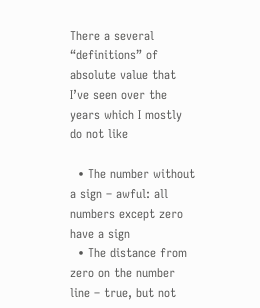There a several “definitions” of absolute value that I’ve seen over the years which I mostly do not like

  • The number without a sign – awful: all numbers except zero have a sign
  • The distance from zero on the number line – true, but not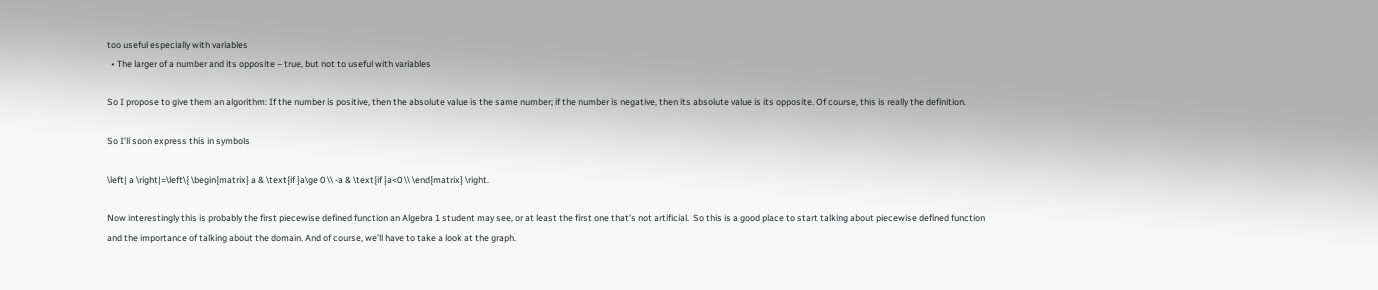too useful especially with variables
  • The larger of a number and its opposite – true, but not to useful with variables

So I propose to give them an algorithm: If the number is positive, then the absolute value is the same number; if the number is negative, then its absolute value is its opposite. Of course, this is really the definition.

So I’ll soon express this in symbols

\left| a \right|=\left\{ \begin{matrix} a & \text{if }a\ge 0 \\ -a & \text{if }a<0 \\ \end{matrix} \right.

Now interestingly this is probably the first piecewise defined function an Algebra 1 student may see, or at least the first one that’s not artificial.  So this is a good place to start talking about piecewise defined function and the importance of talking about the domain. And of course, we’ll have to take a look at the graph.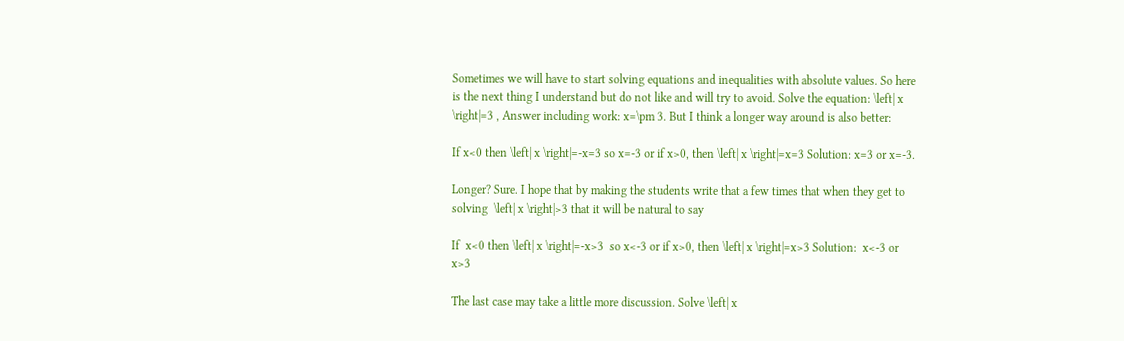Sometimes we will have to start solving equations and inequalities with absolute values. So here is the next thing I understand but do not like and will try to avoid. Solve the equation: \left| x \right|=3 , Answer including work: x=\pm 3. But I think a longer way around is also better:

If x<0 then \left| x \right|=-x=3 so x=-3 or if x>0, then \left| x \right|=x=3 Solution: x=3 or x=-3.

Longer? Sure. I hope that by making the students write that a few times that when they get to solving  \left| x \right|>3 that it will be natural to say

If  x<0 then \left| x \right|=-x>3  so x<-3 or if x>0, then \left| x \right|=x>3 Solution:  x<-3 or x>3

The last case may take a little more discussion. Solve \left| x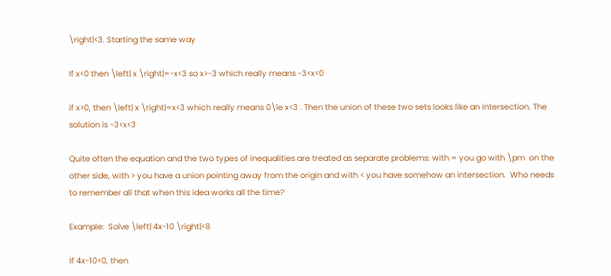\right|<3. Starting the same way

If x<0 then \left| x \right|=-x<3 so x>-3 which really means -3<x<0

if x>0, then \left| x \right|=x<3 which really means 0\le x<3 . Then the union of these two sets looks like an intersection. The solution is -3<x<3

Quite often the equation and the two types of inequalities are treated as separate problems: with = you go with \pm  on the other side, with > you have a union pointing away from the origin and with < you have somehow an intersection.  Who needs to remember all that when this idea works all the time?

Example:  Solve \left| 4x-10 \right|<8

If 4x-10<0, then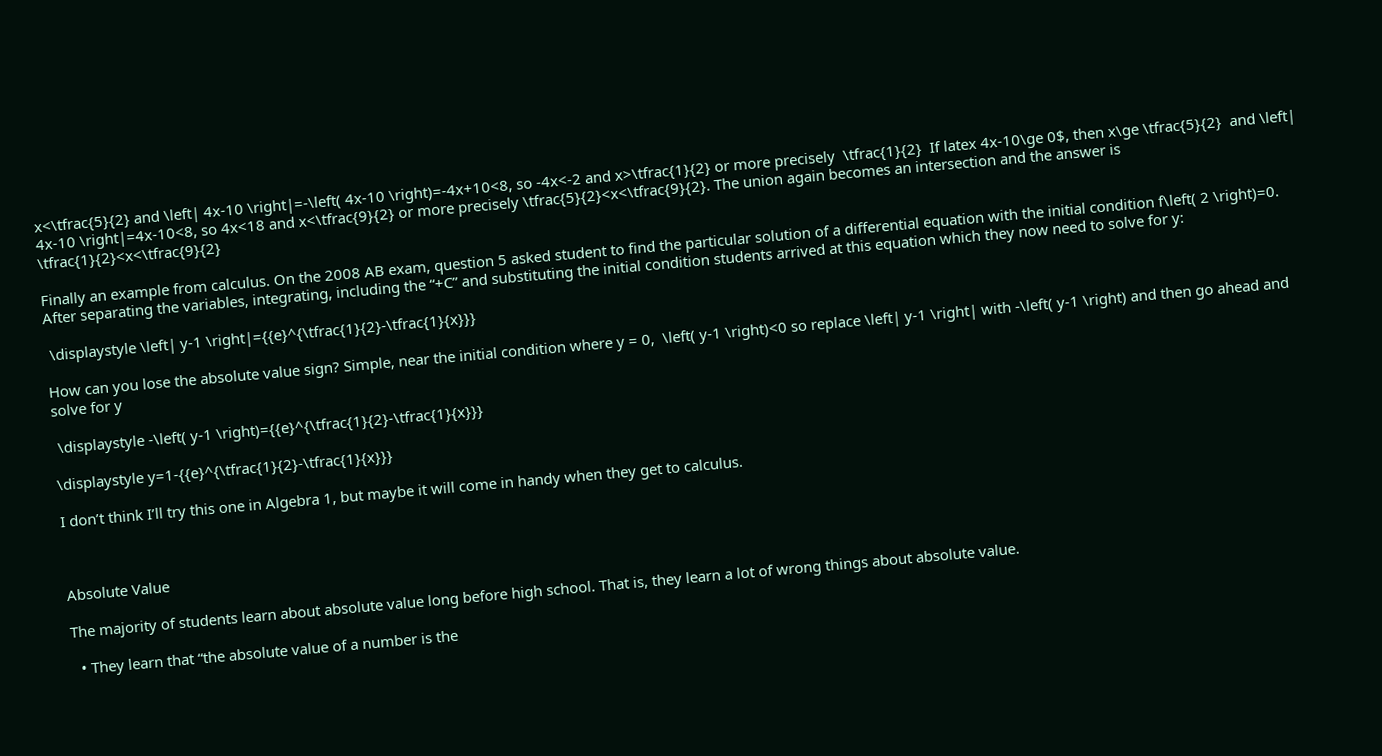x<\tfrac{5}{2} and \left| 4x-10 \right|=-\left( 4x-10 \right)=-4x+10<8, so -4x<-2 and x>\tfrac{1}{2} or more precisely  \tfrac{1}{2}  If latex 4x-10\ge 0$, then x\ge \tfrac{5}{2}  and \left| 4x-10 \right|=4x-10<8, so 4x<18 and x<\tfrac{9}{2} or more precisely \tfrac{5}{2}<x<\tfrac{9}{2}. The union again becomes an intersection and the answer is \tfrac{1}{2}<x<\tfrac{9}{2}

Finally an example from calculus. On the 2008 AB exam, question 5 asked student to find the particular solution of a differential equation with the initial condition f\left( 2 \right)=0. After separating the variables, integrating, including the “+C” and substituting the initial condition students arrived at this equation which they now need to solve for y:

 \displaystyle \left| y-1 \right|={{e}^{\tfrac{1}{2}-\tfrac{1}{x}}}

How can you lose the absolute value sign? Simple, near the initial condition where y = 0,  \left( y-1 \right)<0 so replace \left| y-1 \right| with -\left( y-1 \right) and then go ahead and solve for y

 \displaystyle -\left( y-1 \right)={{e}^{\tfrac{1}{2}-\tfrac{1}{x}}}

\displaystyle y=1-{{e}^{\tfrac{1}{2}-\tfrac{1}{x}}}

I don’t think I’ll try this one in Algebra 1, but maybe it will come in handy when they get to calculus.



Absolute Value

The majority of students learn about absolute value long before high school. That is, they learn a lot of wrong things about absolute value.

  • They learn that “the absolute value of a number is the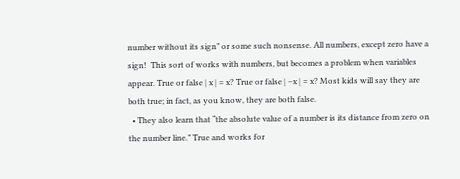number without its sign” or some such nonsense. All numbers, except zero have a sign!  This sort of works with numbers, but becomes a problem when variables appear. True or false | x | = x? True or false | –x | = x? Most kids will say they are both true; in fact, as you know, they are both false.
  • They also learn that “the absolute value of a number is its distance from zero on the number line.” True and works for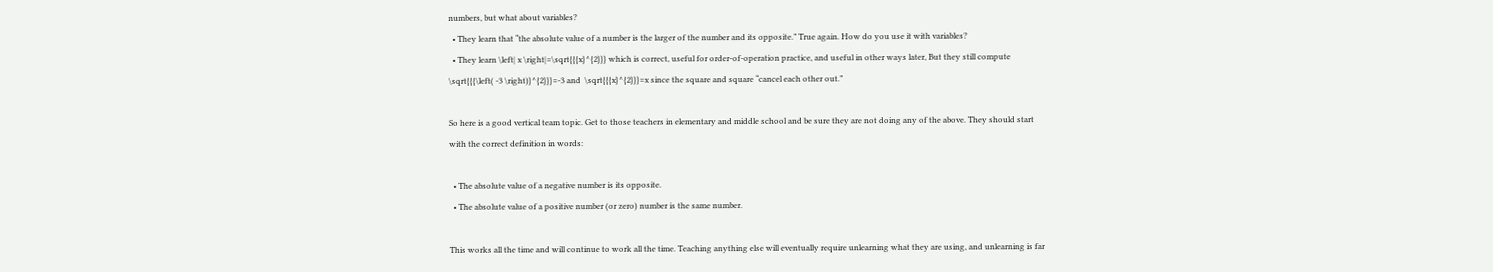numbers, but what about variables?
  • They learn that “the absolute value of a number is the larger of the number and its opposite.” True again. How do you use it with variables?
  • They learn \left| x \right|=\sqrt{{{x}^{2}}} which is correct, useful for order-of-operation practice, and useful in other ways later, But they still compute \sqrt{{{\left( -3 \right)}^{2}}}=-3 and  \sqrt{{{x}^{2}}}=x since the square and square “cancel each other out.”

So here is a good vertical team topic. Get to those teachers in elementary and middle school and be sure they are not doing any of the above. They should start with the correct definition in words:

  • The absolute value of a negative number is its opposite.
  • The absolute value of a positive number (or zero) number is the same number.

This works all the time and will continue to work all the time. Teaching anything else will eventually require unlearning what they are using, and unlearning is far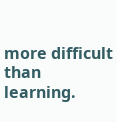more difficult than learning.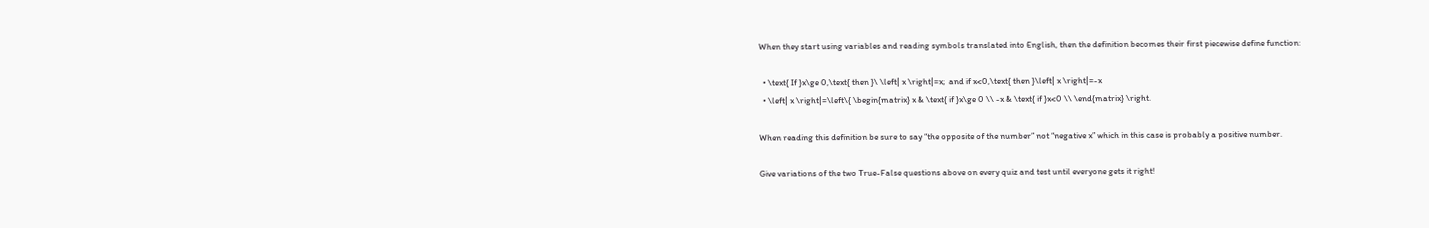When they start using variables and reading symbols translated into English, then the definition becomes their first piecewise define function:

  • \text{ If }x\ge 0,\text{ then }\ \left| x \right|=x;  and if x<0,\text{ then }\left| x \right|=-x
  • \left| x \right|=\left\{ \begin{matrix} x & \text{ if }x\ge 0 \\ -x & \text{ if }x<0 \\ \end{matrix} \right.

When reading this definition be sure to say “the opposite of the number” not “negative x” which in this case is probably a positive number.

Give variations of the two True-False questions above on every quiz and test until everyone gets it right!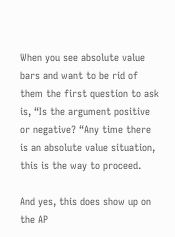When you see absolute value bars and want to be rid of them the first question to ask is, “Is the argument positive or negative? “Any time there is an absolute value situation, this is the way to proceed.

And yes, this does show up on the AP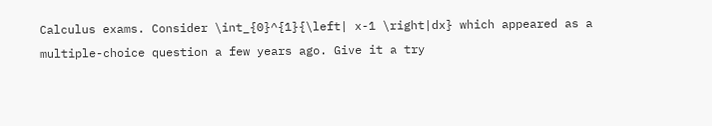Calculus exams. Consider \int_{0}^{1}{\left| x-1 \right|dx} which appeared as a multiple-choice question a few years ago. Give it a try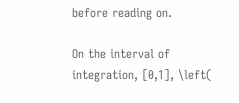before reading on.

On the interval of integration, [0,1], \left(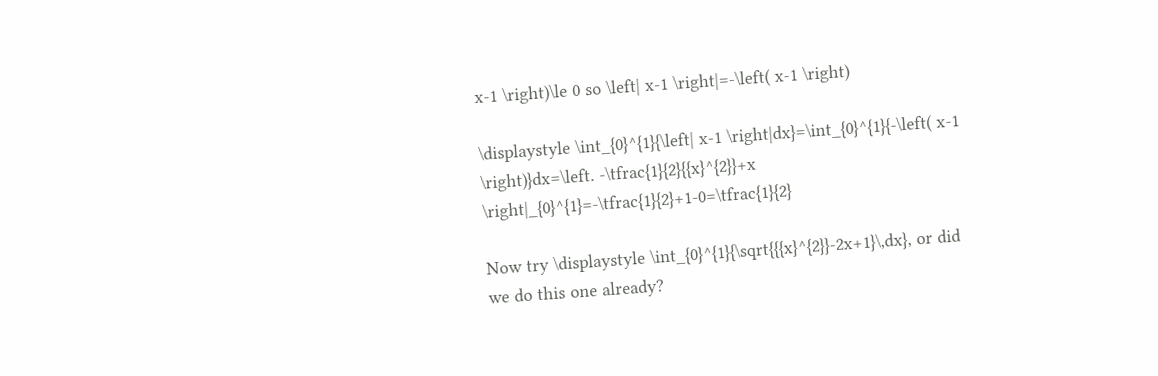x-1 \right)\le 0 so \left| x-1 \right|=-\left( x-1 \right)

\displaystyle \int_{0}^{1}{\left| x-1 \right|dx}=\int_{0}^{1}{-\left( x-1 \right)}dx=\left. -\tfrac{1}{2}{{x}^{2}}+x \right|_{0}^{1}=-\tfrac{1}{2}+1-0=\tfrac{1}{2}

Now try \displaystyle \int_{0}^{1}{\sqrt{{{x}^{2}}-2x+1}\,dx}, or did we do this one already?